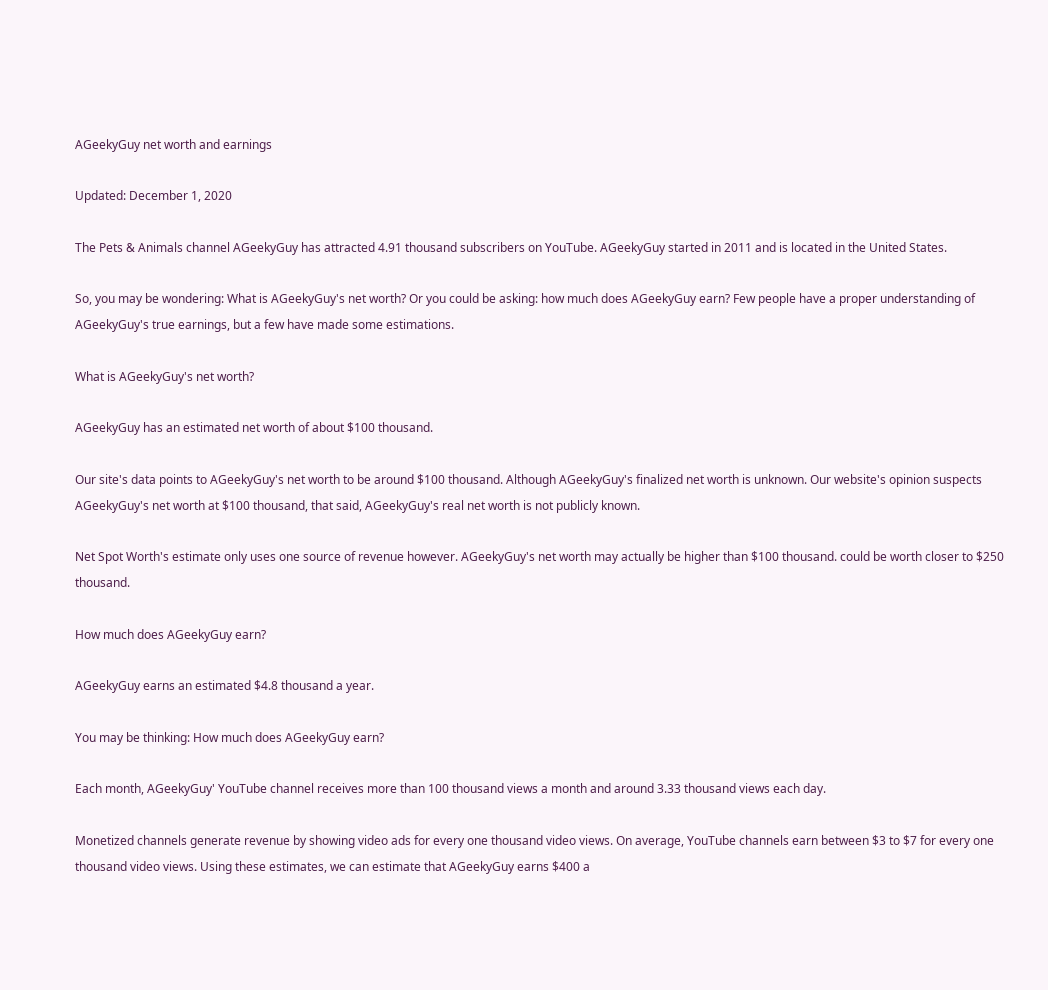AGeekyGuy net worth and earnings

Updated: December 1, 2020

The Pets & Animals channel AGeekyGuy has attracted 4.91 thousand subscribers on YouTube. AGeekyGuy started in 2011 and is located in the United States.

So, you may be wondering: What is AGeekyGuy's net worth? Or you could be asking: how much does AGeekyGuy earn? Few people have a proper understanding of AGeekyGuy's true earnings, but a few have made some estimations.

What is AGeekyGuy's net worth?

AGeekyGuy has an estimated net worth of about $100 thousand.

Our site's data points to AGeekyGuy's net worth to be around $100 thousand. Although AGeekyGuy's finalized net worth is unknown. Our website's opinion suspects AGeekyGuy's net worth at $100 thousand, that said, AGeekyGuy's real net worth is not publicly known.

Net Spot Worth's estimate only uses one source of revenue however. AGeekyGuy's net worth may actually be higher than $100 thousand. could be worth closer to $250 thousand.

How much does AGeekyGuy earn?

AGeekyGuy earns an estimated $4.8 thousand a year.

You may be thinking: How much does AGeekyGuy earn?

Each month, AGeekyGuy' YouTube channel receives more than 100 thousand views a month and around 3.33 thousand views each day.

Monetized channels generate revenue by showing video ads for every one thousand video views. On average, YouTube channels earn between $3 to $7 for every one thousand video views. Using these estimates, we can estimate that AGeekyGuy earns $400 a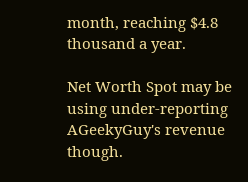month, reaching $4.8 thousand a year.

Net Worth Spot may be using under-reporting AGeekyGuy's revenue though.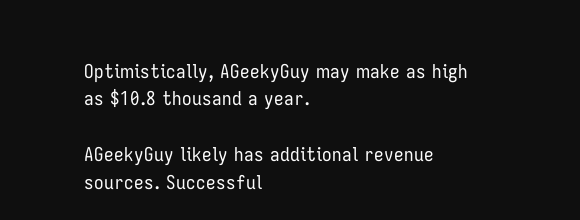Optimistically, AGeekyGuy may make as high as $10.8 thousand a year.

AGeekyGuy likely has additional revenue sources. Successful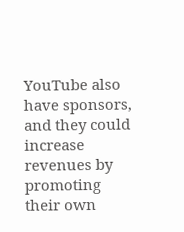YouTube also have sponsors, and they could increase revenues by promoting their own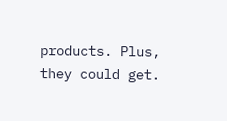products. Plus, they could get.